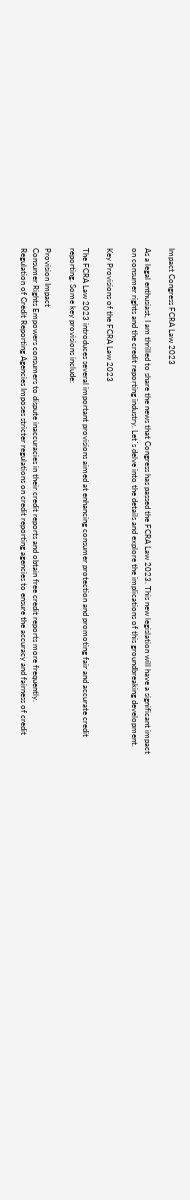Impact Congress FCRA Law 2023

As a legal enthusiast, I am thrilled to share the news that Congress has passed the FCRA Law 2023. This new legislation will have a significant impact on consumer rights and the credit reporting industry. Let`s delve into the details and explore the implications of this groundbreaking development.

Key Provisions of the FCRA Law 2023

The FCRA Law 2023 introduces several important provisions aimed at enhancing consumer protection and promoting fair and accurate credit reporting. Some key provisions include:

Provision Impact
Consumer Rights Empowers consumers to dispute inaccuracies in their credit reports and obtain free credit reports more frequently.
Regulation of Credit Reporting Agencies Imposes stricter regulations on credit reporting agencies to ensure the accuracy and fairness of credit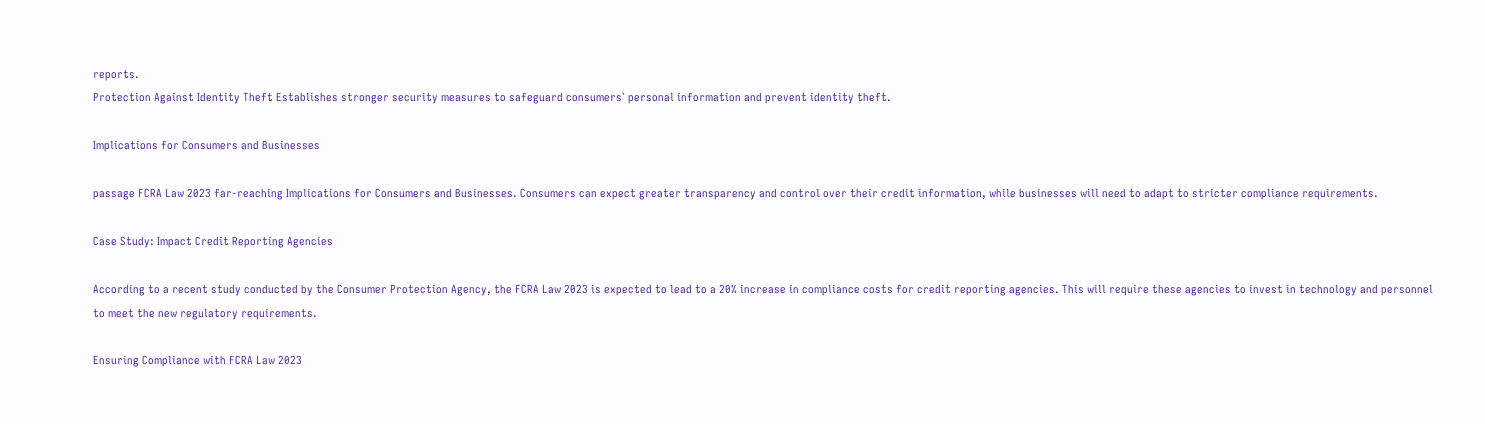reports.
Protection Against Identity Theft Establishes stronger security measures to safeguard consumers` personal information and prevent identity theft.

Implications for Consumers and Businesses

passage FCRA Law 2023 far-reaching Implications for Consumers and Businesses. Consumers can expect greater transparency and control over their credit information, while businesses will need to adapt to stricter compliance requirements.

Case Study: Impact Credit Reporting Agencies

According to a recent study conducted by the Consumer Protection Agency, the FCRA Law 2023 is expected to lead to a 20% increase in compliance costs for credit reporting agencies. This will require these agencies to invest in technology and personnel to meet the new regulatory requirements.

Ensuring Compliance with FCRA Law 2023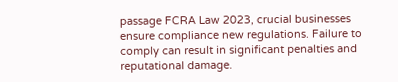passage FCRA Law 2023, crucial businesses ensure compliance new regulations. Failure to comply can result in significant penalties and reputational damage.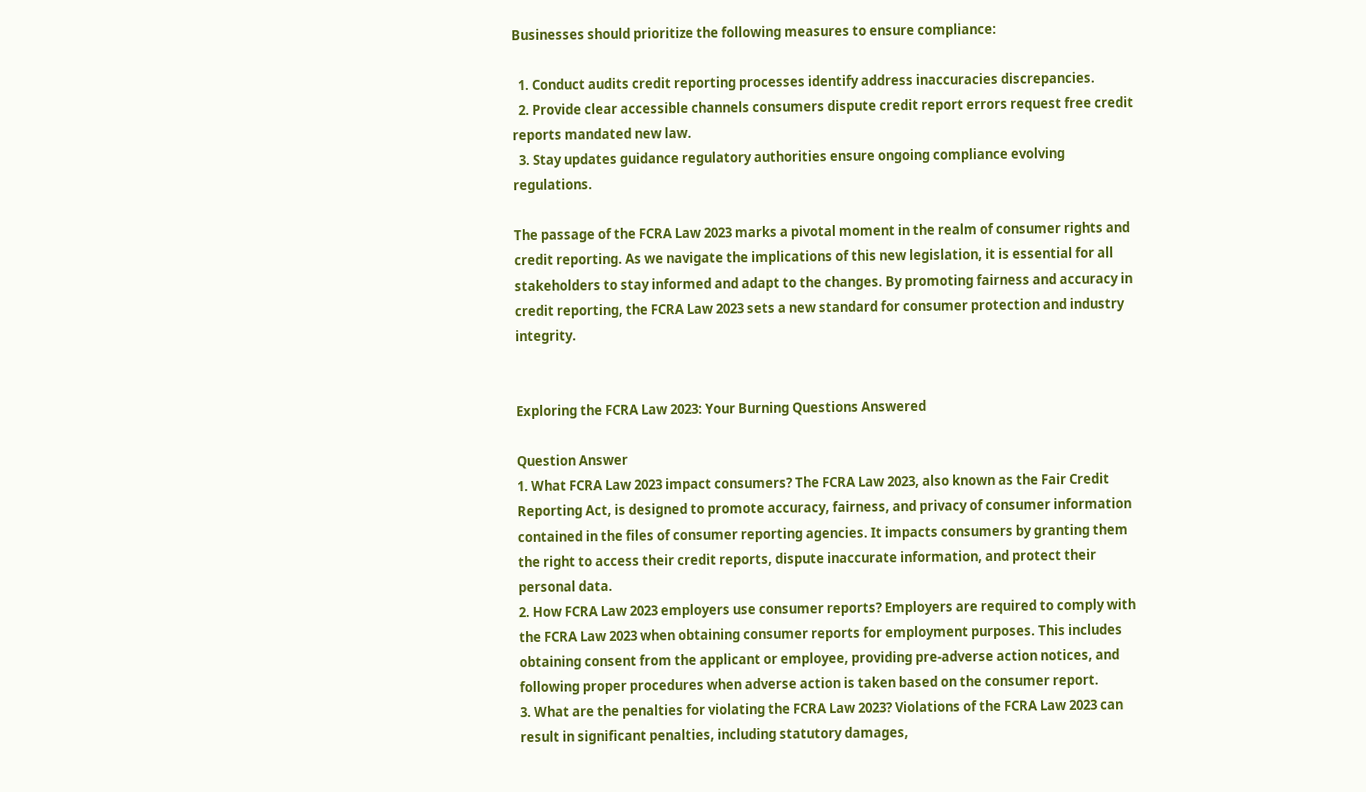Businesses should prioritize the following measures to ensure compliance:

  1. Conduct audits credit reporting processes identify address inaccuracies discrepancies.
  2. Provide clear accessible channels consumers dispute credit report errors request free credit reports mandated new law.
  3. Stay updates guidance regulatory authorities ensure ongoing compliance evolving regulations.

The passage of the FCRA Law 2023 marks a pivotal moment in the realm of consumer rights and credit reporting. As we navigate the implications of this new legislation, it is essential for all stakeholders to stay informed and adapt to the changes. By promoting fairness and accuracy in credit reporting, the FCRA Law 2023 sets a new standard for consumer protection and industry integrity.


Exploring the FCRA Law 2023: Your Burning Questions Answered

Question Answer
1. What FCRA Law 2023 impact consumers? The FCRA Law 2023, also known as the Fair Credit Reporting Act, is designed to promote accuracy, fairness, and privacy of consumer information contained in the files of consumer reporting agencies. It impacts consumers by granting them the right to access their credit reports, dispute inaccurate information, and protect their personal data.
2. How FCRA Law 2023 employers use consumer reports? Employers are required to comply with the FCRA Law 2023 when obtaining consumer reports for employment purposes. This includes obtaining consent from the applicant or employee, providing pre-adverse action notices, and following proper procedures when adverse action is taken based on the consumer report.
3. What are the penalties for violating the FCRA Law 2023? Violations of the FCRA Law 2023 can result in significant penalties, including statutory damages,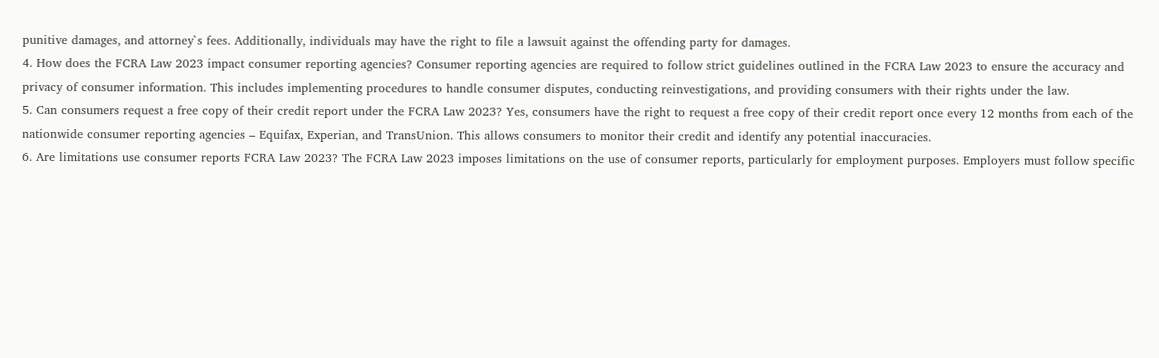punitive damages, and attorney`s fees. Additionally, individuals may have the right to file a lawsuit against the offending party for damages.
4. How does the FCRA Law 2023 impact consumer reporting agencies? Consumer reporting agencies are required to follow strict guidelines outlined in the FCRA Law 2023 to ensure the accuracy and privacy of consumer information. This includes implementing procedures to handle consumer disputes, conducting reinvestigations, and providing consumers with their rights under the law.
5. Can consumers request a free copy of their credit report under the FCRA Law 2023? Yes, consumers have the right to request a free copy of their credit report once every 12 months from each of the nationwide consumer reporting agencies – Equifax, Experian, and TransUnion. This allows consumers to monitor their credit and identify any potential inaccuracies.
6. Are limitations use consumer reports FCRA Law 2023? The FCRA Law 2023 imposes limitations on the use of consumer reports, particularly for employment purposes. Employers must follow specific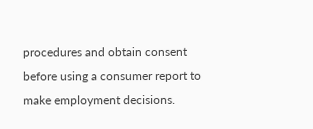procedures and obtain consent before using a consumer report to make employment decisions.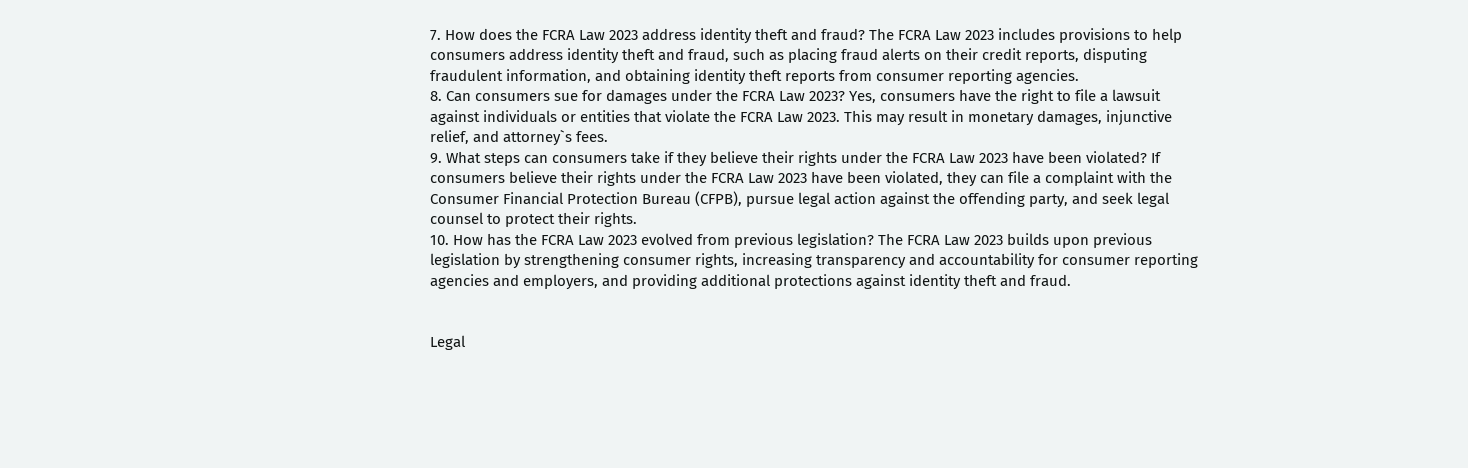7. How does the FCRA Law 2023 address identity theft and fraud? The FCRA Law 2023 includes provisions to help consumers address identity theft and fraud, such as placing fraud alerts on their credit reports, disputing fraudulent information, and obtaining identity theft reports from consumer reporting agencies.
8. Can consumers sue for damages under the FCRA Law 2023? Yes, consumers have the right to file a lawsuit against individuals or entities that violate the FCRA Law 2023. This may result in monetary damages, injunctive relief, and attorney`s fees.
9. What steps can consumers take if they believe their rights under the FCRA Law 2023 have been violated? If consumers believe their rights under the FCRA Law 2023 have been violated, they can file a complaint with the Consumer Financial Protection Bureau (CFPB), pursue legal action against the offending party, and seek legal counsel to protect their rights.
10. How has the FCRA Law 2023 evolved from previous legislation? The FCRA Law 2023 builds upon previous legislation by strengthening consumer rights, increasing transparency and accountability for consumer reporting agencies and employers, and providing additional protections against identity theft and fraud.


Legal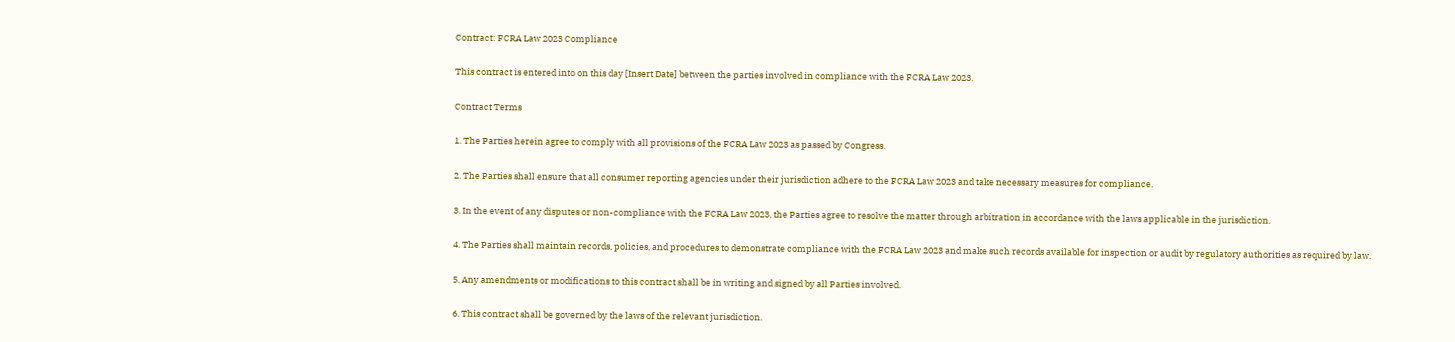Contract: FCRA Law 2023 Compliance

This contract is entered into on this day [Insert Date] between the parties involved in compliance with the FCRA Law 2023.

Contract Terms

1. The Parties herein agree to comply with all provisions of the FCRA Law 2023 as passed by Congress.

2. The Parties shall ensure that all consumer reporting agencies under their jurisdiction adhere to the FCRA Law 2023 and take necessary measures for compliance.

3. In the event of any disputes or non-compliance with the FCRA Law 2023, the Parties agree to resolve the matter through arbitration in accordance with the laws applicable in the jurisdiction.

4. The Parties shall maintain records, policies, and procedures to demonstrate compliance with the FCRA Law 2023 and make such records available for inspection or audit by regulatory authorities as required by law.

5. Any amendments or modifications to this contract shall be in writing and signed by all Parties involved.

6. This contract shall be governed by the laws of the relevant jurisdiction.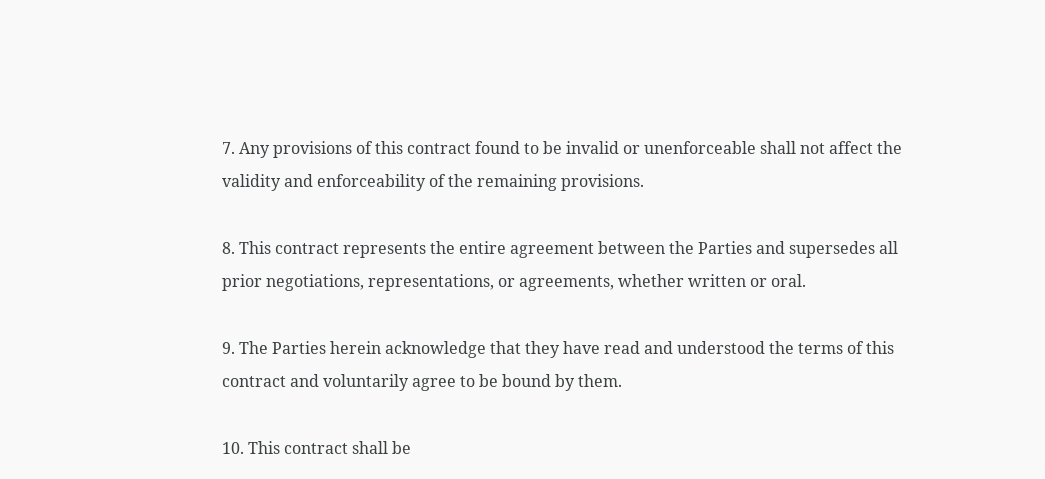7. Any provisions of this contract found to be invalid or unenforceable shall not affect the validity and enforceability of the remaining provisions.

8. This contract represents the entire agreement between the Parties and supersedes all prior negotiations, representations, or agreements, whether written or oral.

9. The Parties herein acknowledge that they have read and understood the terms of this contract and voluntarily agree to be bound by them.

10. This contract shall be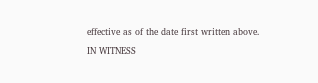effective as of the date first written above.

IN WITNESS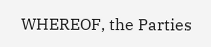WHEREOF, the Parties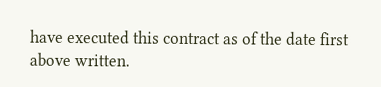have executed this contract as of the date first above written.